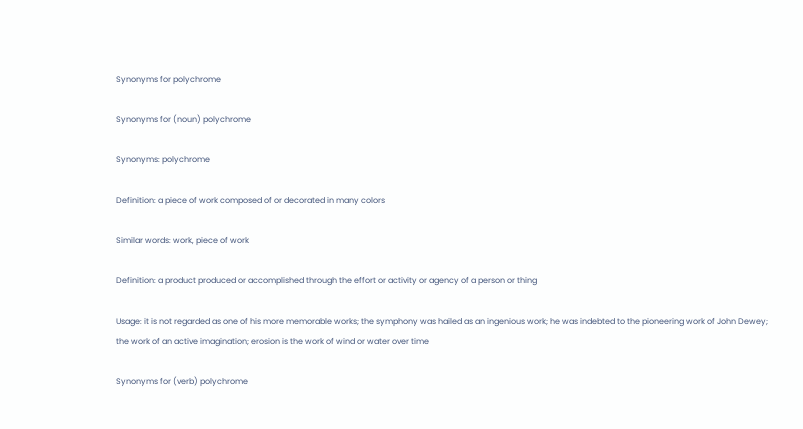Synonyms for polychrome

Synonyms for (noun) polychrome

Synonyms: polychrome

Definition: a piece of work composed of or decorated in many colors

Similar words: work, piece of work

Definition: a product produced or accomplished through the effort or activity or agency of a person or thing

Usage: it is not regarded as one of his more memorable works; the symphony was hailed as an ingenious work; he was indebted to the pioneering work of John Dewey; the work of an active imagination; erosion is the work of wind or water over time

Synonyms for (verb) polychrome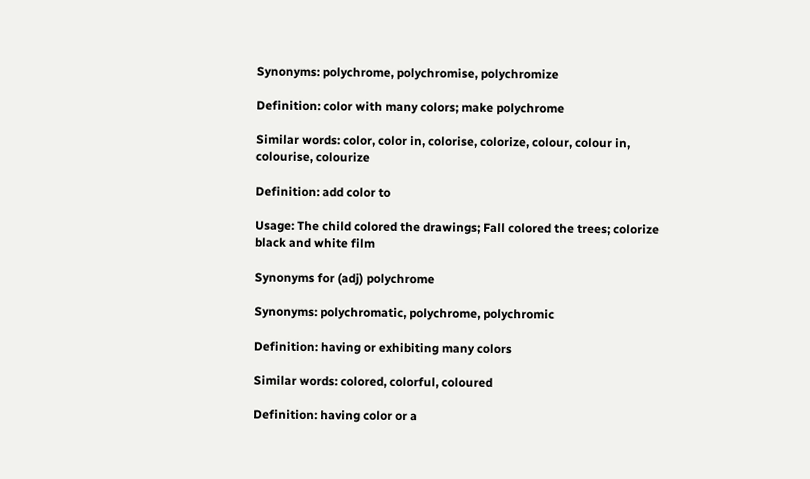Synonyms: polychrome, polychromise, polychromize

Definition: color with many colors; make polychrome

Similar words: color, color in, colorise, colorize, colour, colour in, colourise, colourize

Definition: add color to

Usage: The child colored the drawings; Fall colored the trees; colorize black and white film

Synonyms for (adj) polychrome

Synonyms: polychromatic, polychrome, polychromic

Definition: having or exhibiting many colors

Similar words: colored, colorful, coloured

Definition: having color or a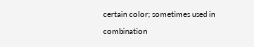certain color; sometimes used in combination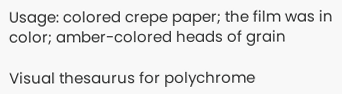Usage: colored crepe paper; the film was in color; amber-colored heads of grain

Visual thesaurus for polychrome